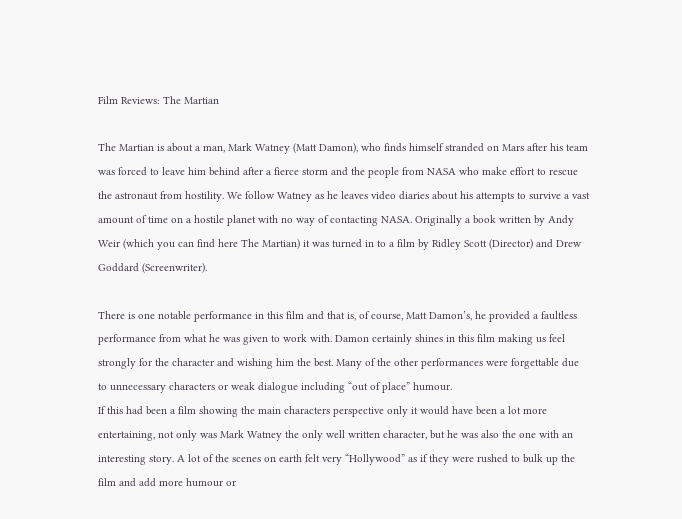Film Reviews: The Martian

The Martian is about a man, Mark Watney (Matt Damon), who finds himself stranded on Mars after his team was forced to leave him behind after a fierce storm and the people from NASA who make effort to rescue the astronaut from hostility. We follow Watney as he leaves video diaries about his attempts to survive a vast amount of time on a hostile planet with no way of contacting NASA. Originally a book written by Andy Weir (which you can find here The Martian) it was turned in to a film by Ridley Scott (Director) and Drew Goddard (Screenwriter).

There is one notable performance in this film and that is, of course, Matt Damon’s, he provided a faultless performance from what he was given to work with. Damon certainly shines in this film making us feel strongly for the character and wishing him the best. Many of the other performances were forgettable due to unnecessary characters or weak dialogue including “out of place” humour.
If this had been a film showing the main characters perspective only it would have been a lot more entertaining, not only was Mark Watney the only well written character, but he was also the one with an interesting story. A lot of the scenes on earth felt very “Hollywood” as if they were rushed to bulk up the film and add more humour or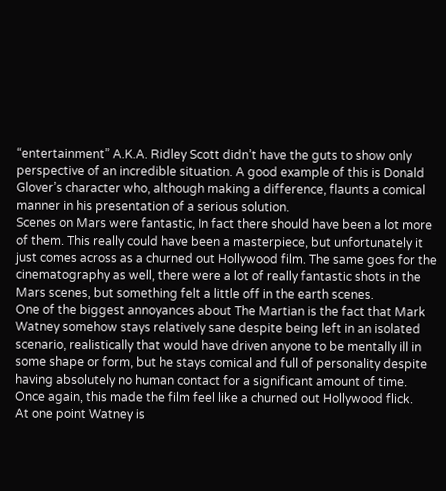“entertainment” A.K.A. Ridley Scott didn’t have the guts to show only perspective of an incredible situation. A good example of this is Donald Glover’s character who, although making a difference, flaunts a comical manner in his presentation of a serious solution.
Scenes on Mars were fantastic, In fact there should have been a lot more of them. This really could have been a masterpiece, but unfortunately it just comes across as a churned out Hollywood film. The same goes for the cinematography as well, there were a lot of really fantastic shots in the Mars scenes, but something felt a little off in the earth scenes.
One of the biggest annoyances about The Martian is the fact that Mark Watney somehow stays relatively sane despite being left in an isolated scenario, realistically that would have driven anyone to be mentally ill in some shape or form, but he stays comical and full of personality despite having absolutely no human contact for a significant amount of time. Once again, this made the film feel like a churned out Hollywood flick.
At one point Watney is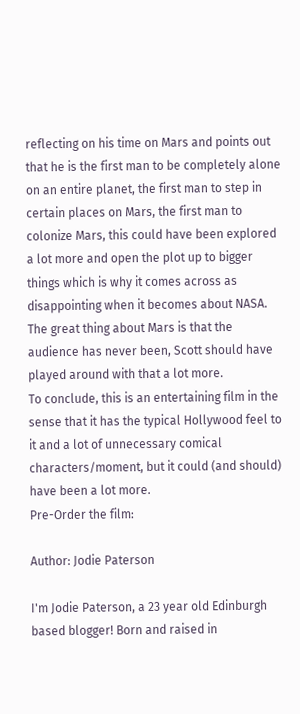reflecting on his time on Mars and points out that he is the first man to be completely alone on an entire planet, the first man to step in certain places on Mars, the first man to colonize Mars, this could have been explored a lot more and open the plot up to bigger things which is why it comes across as disappointing when it becomes about NASA. The great thing about Mars is that the audience has never been, Scott should have played around with that a lot more.
To conclude, this is an entertaining film in the sense that it has the typical Hollywood feel to it and a lot of unnecessary comical characters/moment, but it could (and should) have been a lot more.
Pre-Order the film:

Author: Jodie Paterson

I'm Jodie Paterson, a 23 year old Edinburgh based blogger! Born and raised in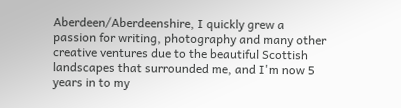Aberdeen/Aberdeenshire, I quickly grew a passion for writing, photography and many other creative ventures due to the beautiful Scottish landscapes that surrounded me, and I'm now 5 years in to my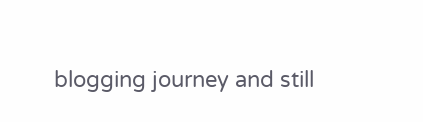blogging journey and still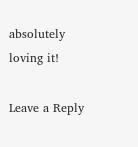absolutely loving it!

Leave a Reply